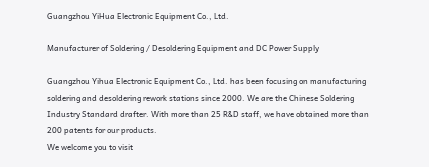Guangzhou YiHua Electronic Equipment Co., Ltd.

Manufacturer of Soldering / Desoldering Equipment and DC Power Supply

Guangzhou Yihua Electronic Equipment Co., Ltd. has been focusing on manufacturing soldering and desoldering rework stations since 2000. We are the Chinese Soldering Industry Standard drafter. With more than 25 R&D staff, we have obtained more than 200 patents for our products.
We welcome you to visit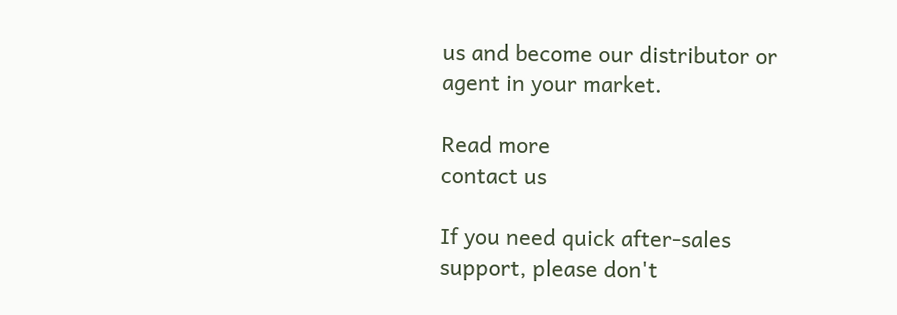us and become our distributor or agent in your market.

Read more
contact us

If you need quick after-sales support, please don't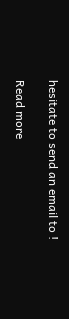hesitate to send an email to !

Read more